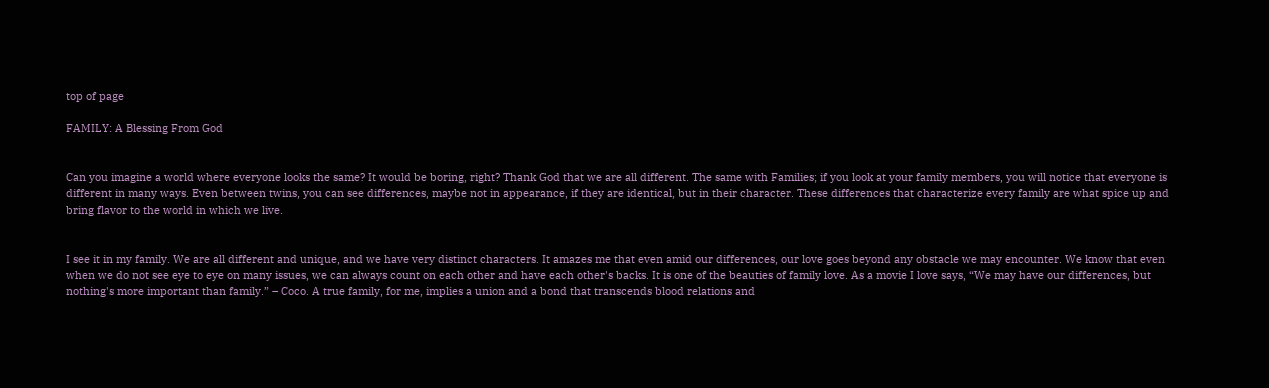top of page

FAMILY: A Blessing From God


Can you imagine a world where everyone looks the same? It would be boring, right? Thank God that we are all different. The same with Families; if you look at your family members, you will notice that everyone is different in many ways. Even between twins, you can see differences, maybe not in appearance, if they are identical, but in their character. These differences that characterize every family are what spice up and bring flavor to the world in which we live.


I see it in my family. We are all different and unique, and we have very distinct characters. It amazes me that even amid our differences, our love goes beyond any obstacle we may encounter. We know that even when we do not see eye to eye on many issues, we can always count on each other and have each other's backs. It is one of the beauties of family love. As a movie I love says, “We may have our differences, but nothing's more important than family.” – Coco. A true family, for me, implies a union and a bond that transcends blood relations and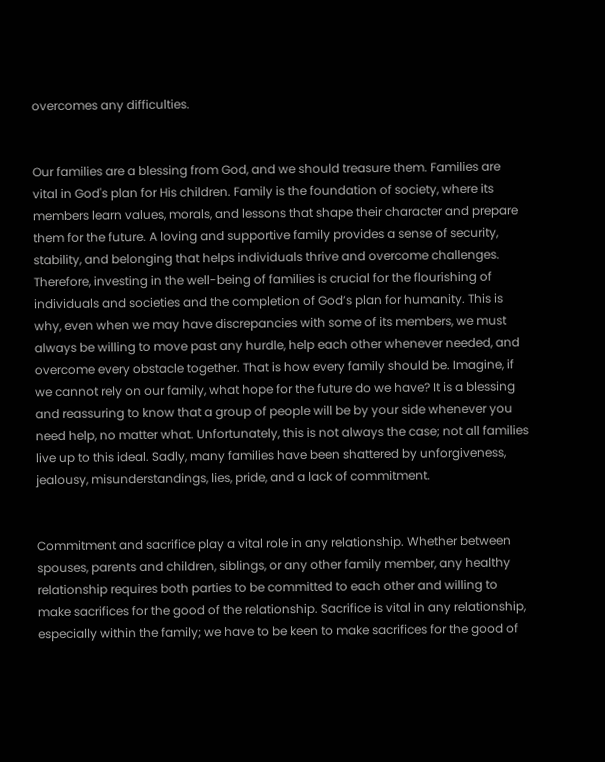overcomes any difficulties.


Our families are a blessing from God, and we should treasure them. Families are vital in God's plan for His children. Family is the foundation of society, where its members learn values, morals, and lessons that shape their character and prepare them for the future. A loving and supportive family provides a sense of security, stability, and belonging that helps individuals thrive and overcome challenges. Therefore, investing in the well-being of families is crucial for the flourishing of individuals and societies and the completion of God’s plan for humanity. This is why, even when we may have discrepancies with some of its members, we must always be willing to move past any hurdle, help each other whenever needed, and overcome every obstacle together. That is how every family should be. Imagine, if we cannot rely on our family, what hope for the future do we have? It is a blessing and reassuring to know that a group of people will be by your side whenever you need help, no matter what. Unfortunately, this is not always the case; not all families live up to this ideal. Sadly, many families have been shattered by unforgiveness, jealousy, misunderstandings, lies, pride, and a lack of commitment.


Commitment and sacrifice play a vital role in any relationship. Whether between spouses, parents and children, siblings, or any other family member, any healthy relationship requires both parties to be committed to each other and willing to make sacrifices for the good of the relationship. Sacrifice is vital in any relationship, especially within the family; we have to be keen to make sacrifices for the good of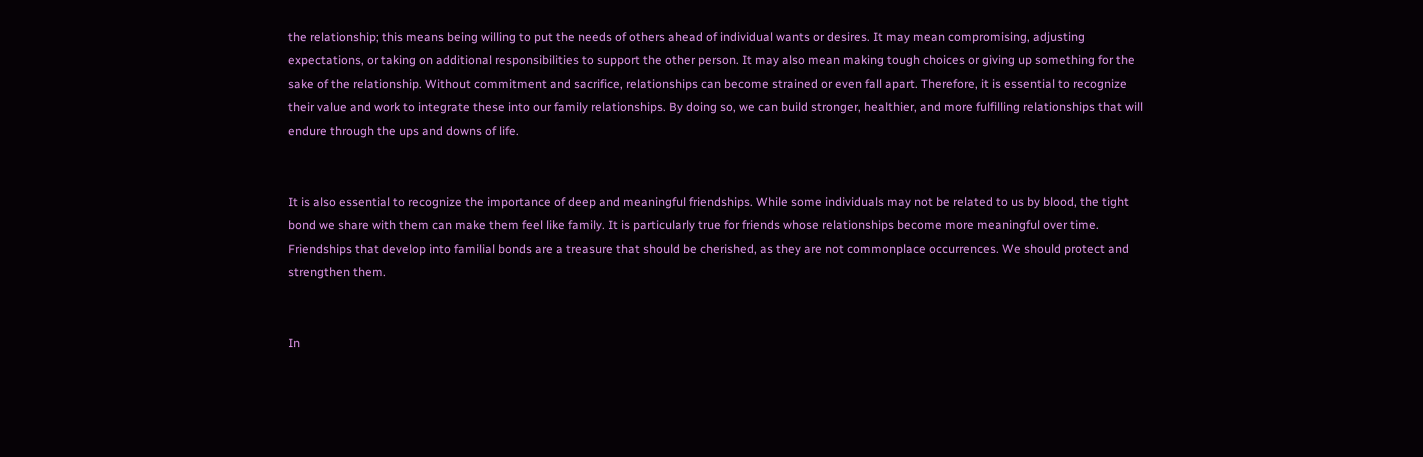the relationship; this means being willing to put the needs of others ahead of individual wants or desires. It may mean compromising, adjusting expectations, or taking on additional responsibilities to support the other person. It may also mean making tough choices or giving up something for the sake of the relationship. Without commitment and sacrifice, relationships can become strained or even fall apart. Therefore, it is essential to recognize their value and work to integrate these into our family relationships. By doing so, we can build stronger, healthier, and more fulfilling relationships that will endure through the ups and downs of life.


It is also essential to recognize the importance of deep and meaningful friendships. While some individuals may not be related to us by blood, the tight bond we share with them can make them feel like family. It is particularly true for friends whose relationships become more meaningful over time. Friendships that develop into familial bonds are a treasure that should be cherished, as they are not commonplace occurrences. We should protect and strengthen them.


In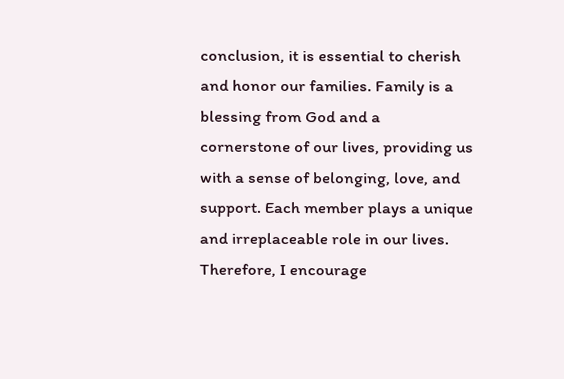conclusion, it is essential to cherish and honor our families. Family is a blessing from God and a cornerstone of our lives, providing us with a sense of belonging, love, and support. Each member plays a unique and irreplaceable role in our lives. Therefore, I encourage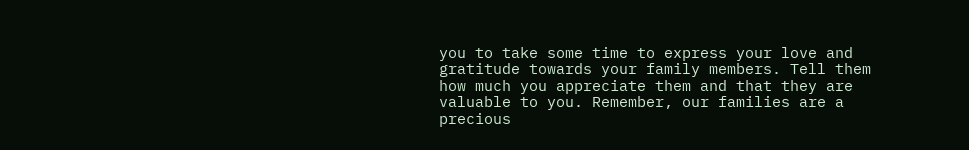you to take some time to express your love and gratitude towards your family members. Tell them how much you appreciate them and that they are valuable to you. Remember, our families are a precious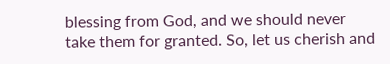blessing from God, and we should never take them for granted. So, let us cherish and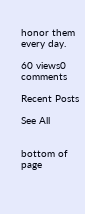honor them every day.

60 views0 comments

Recent Posts

See All


bottom of page